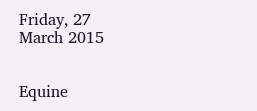Friday, 27 March 2015


Equine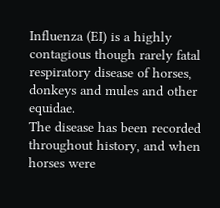Influenza (EI) is a highly contagious though rarely fatal respiratory disease of horses, donkeys and mules and other equidae.
The disease has been recorded throughout history, and when horses were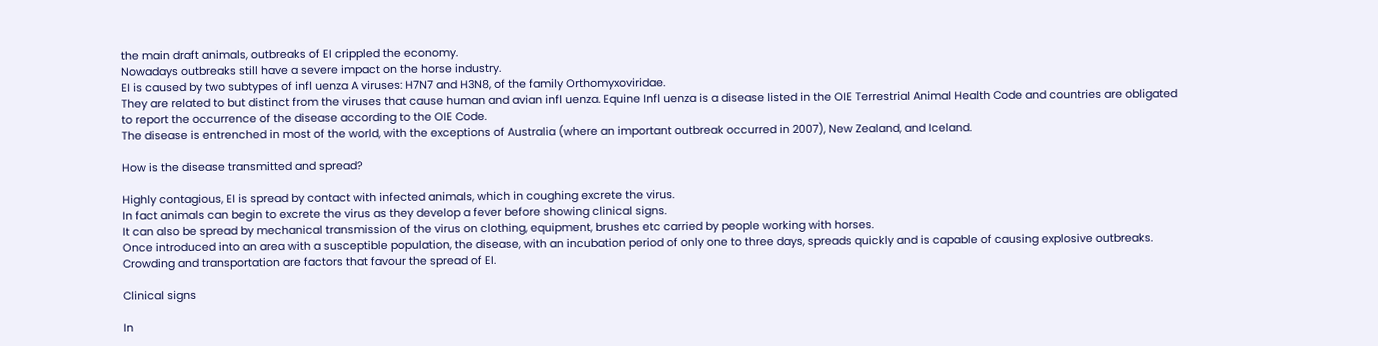the main draft animals, outbreaks of EI crippled the economy.
Nowadays outbreaks still have a severe impact on the horse industry.
EI is caused by two subtypes of infl uenza A viruses: H7N7 and H3N8, of the family Orthomyxoviridae.
They are related to but distinct from the viruses that cause human and avian infl uenza. Equine Infl uenza is a disease listed in the OIE Terrestrial Animal Health Code and countries are obligated to report the occurrence of the disease according to the OIE Code.
The disease is entrenched in most of the world, with the exceptions of Australia (where an important outbreak occurred in 2007), New Zealand, and Iceland.

How is the disease transmitted and spread?

Highly contagious, EI is spread by contact with infected animals, which in coughing excrete the virus.
In fact animals can begin to excrete the virus as they develop a fever before showing clinical signs.
It can also be spread by mechanical transmission of the virus on clothing, equipment, brushes etc carried by people working with horses.
Once introduced into an area with a susceptible population, the disease, with an incubation period of only one to three days, spreads quickly and is capable of causing explosive outbreaks.
Crowding and transportation are factors that favour the spread of EI.

Clinical signs

In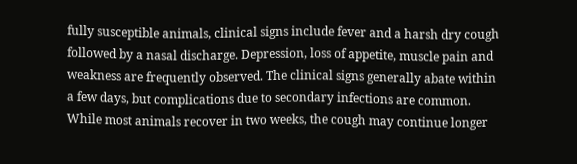fully susceptible animals, clinical signs include fever and a harsh dry cough followed by a nasal discharge. Depression, loss of appetite, muscle pain and weakness are frequently observed. The clinical signs generally abate within a few days, but complications due to secondary infections are common. While most animals recover in two weeks, the cough may continue longer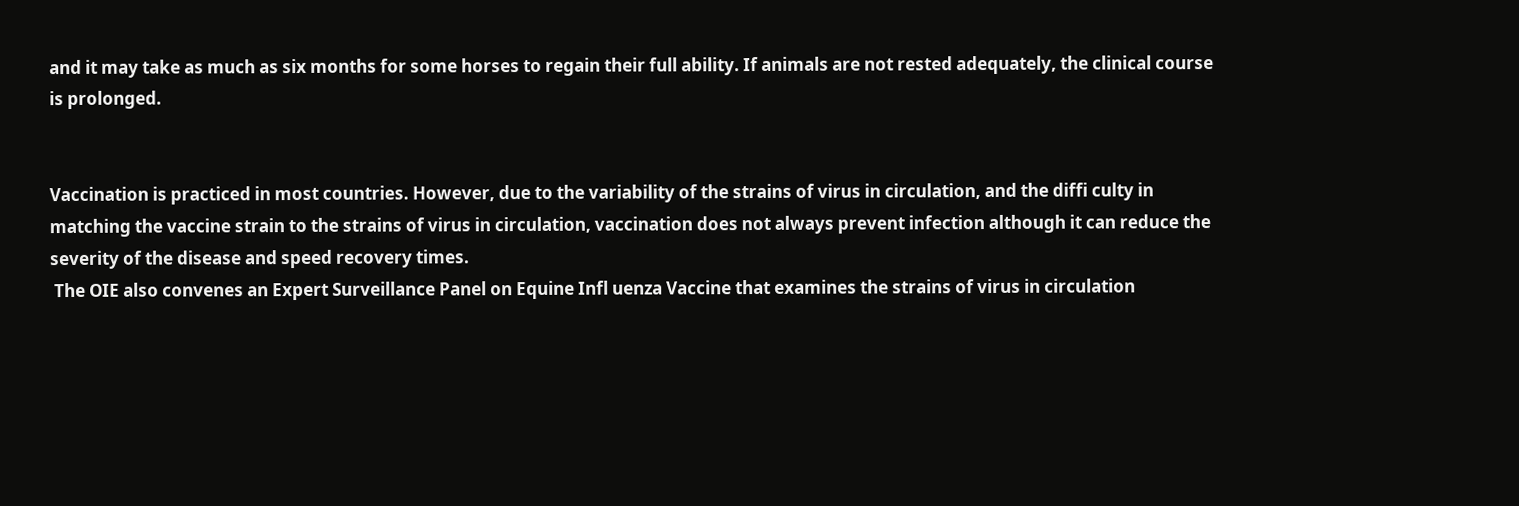and it may take as much as six months for some horses to regain their full ability. If animals are not rested adequately, the clinical course is prolonged.


Vaccination is practiced in most countries. However, due to the variability of the strains of virus in circulation, and the diffi culty in matching the vaccine strain to the strains of virus in circulation, vaccination does not always prevent infection although it can reduce the severity of the disease and speed recovery times.
 The OIE also convenes an Expert Surveillance Panel on Equine Infl uenza Vaccine that examines the strains of virus in circulation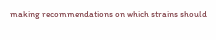making recommendations on which strains should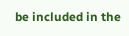be included in the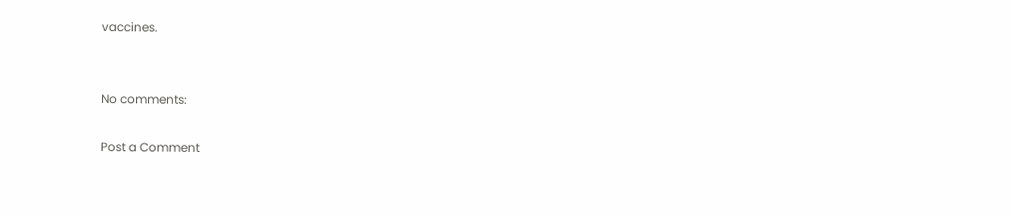vaccines.


No comments:

Post a Comment